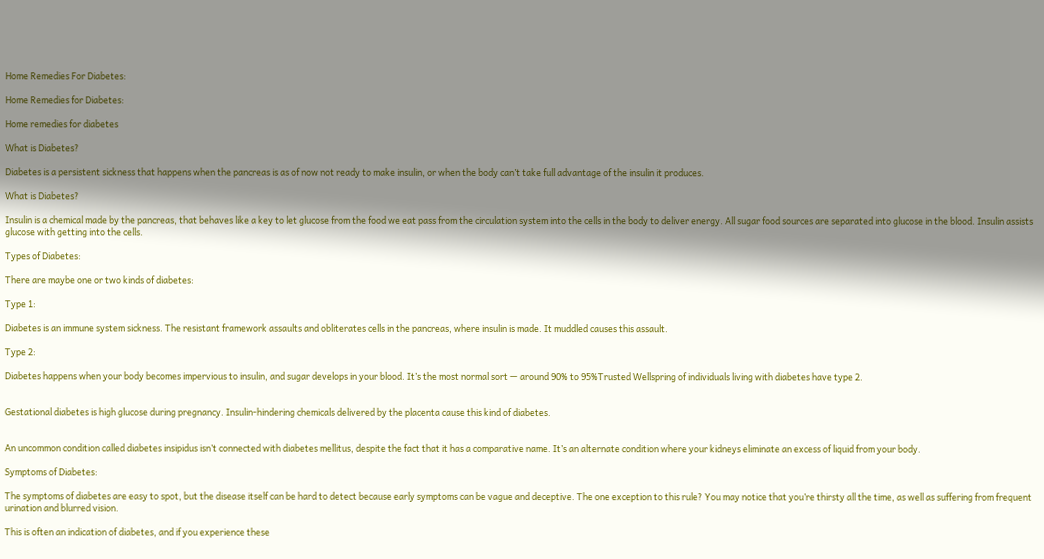Home Remedies For Diabetes:

Home Remedies for Diabetes:

Home remedies for diabetes

What is Diabetes?

Diabetes is a persistent sickness that happens when the pancreas is as of now not ready to make insulin, or when the body can’t take full advantage of the insulin it produces.

What is Diabetes?

Insulin is a chemical made by the pancreas, that behaves like a key to let glucose from the food we eat pass from the circulation system into the cells in the body to deliver energy. All sugar food sources are separated into glucose in the blood. Insulin assists glucose with getting into the cells.

Types of Diabetes:

There are maybe one or two kinds of diabetes:

Type 1:

Diabetes is an immune system sickness. The resistant framework assaults and obliterates cells in the pancreas, where insulin is made. It muddled causes this assault.

Type 2:

Diabetes happens when your body becomes impervious to insulin, and sugar develops in your blood. It’s the most normal sort — around 90% to 95%Trusted Wellspring of individuals living with diabetes have type 2.


Gestational diabetes is high glucose during pregnancy. Insulin-hindering chemicals delivered by the placenta cause this kind of diabetes.


An uncommon condition called diabetes insipidus isn’t connected with diabetes mellitus, despite the fact that it has a comparative name. It’s an alternate condition where your kidneys eliminate an excess of liquid from your body.

Symptoms of Diabetes:

The symptoms of diabetes are easy to spot, but the disease itself can be hard to detect because early symptoms can be vague and deceptive. The one exception to this rule? You may notice that you’re thirsty all the time, as well as suffering from frequent urination and blurred vision.

This is often an indication of diabetes, and if you experience these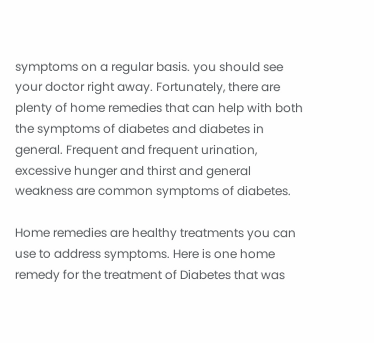symptoms on a regular basis. you should see your doctor right away. Fortunately, there are plenty of home remedies that can help with both the symptoms of diabetes and diabetes in general. Frequent and frequent urination, excessive hunger and thirst and general weakness are common symptoms of diabetes.

Home remedies are healthy treatments you can use to address symptoms. Here is one home remedy for the treatment of Diabetes that was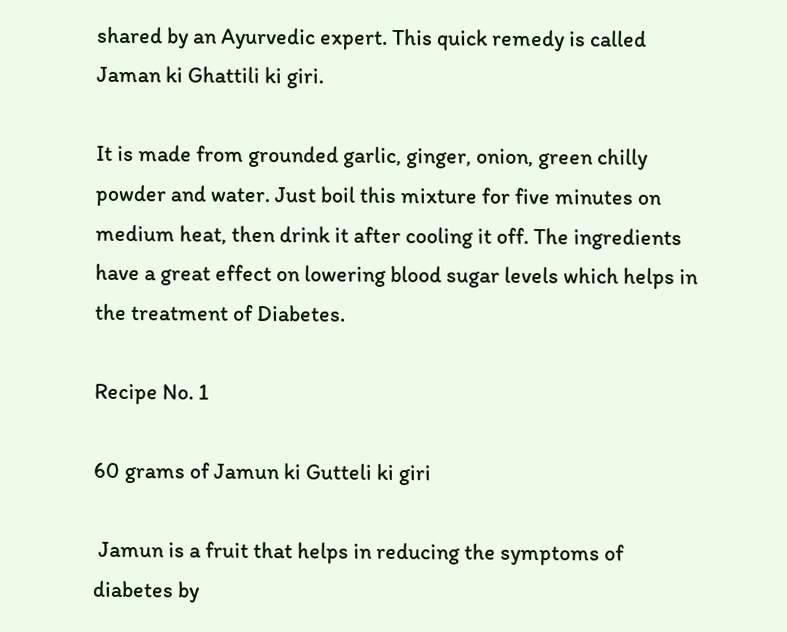shared by an Ayurvedic expert. This quick remedy is called Jaman ki Ghattili ki giri.

It is made from grounded garlic, ginger, onion, green chilly powder and water. Just boil this mixture for five minutes on medium heat, then drink it after cooling it off. The ingredients have a great effect on lowering blood sugar levels which helps in the treatment of Diabetes.

Recipe No. 1

60 grams of Jamun ki Gutteli ki giri

 Jamun is a fruit that helps in reducing the symptoms of diabetes by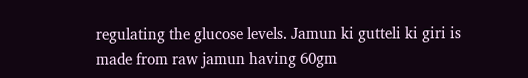regulating the glucose levels. Jamun ki gutteli ki giri is made from raw jamun having 60gm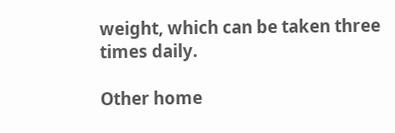weight, which can be taken three times daily.

Other home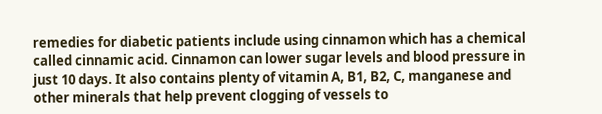remedies for diabetic patients include using cinnamon which has a chemical called cinnamic acid. Cinnamon can lower sugar levels and blood pressure in just 10 days. It also contains plenty of vitamin A, B1, B2, C, manganese and other minerals that help prevent clogging of vessels to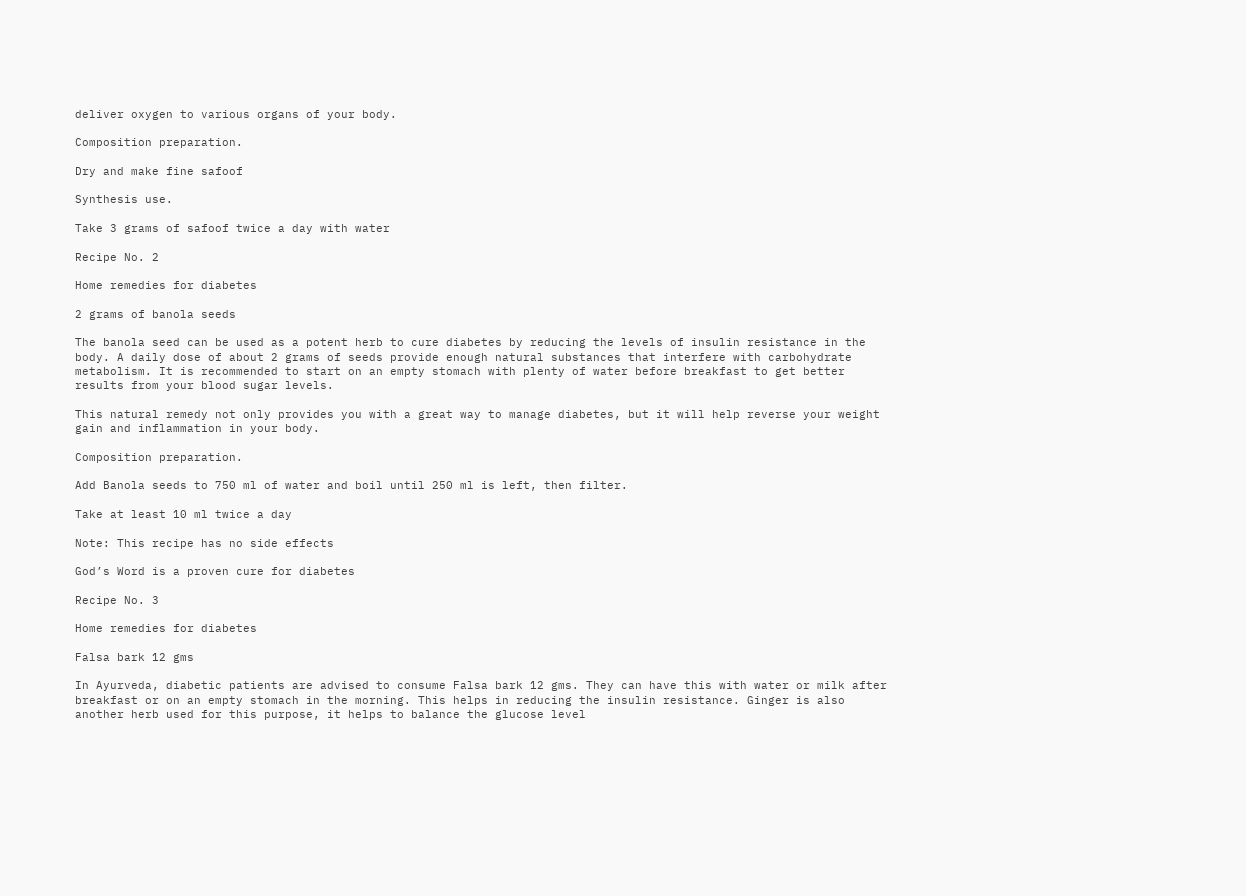deliver oxygen to various organs of your body.

Composition preparation.

Dry and make fine safoof

Synthesis use.

Take 3 grams of safoof twice a day with water

Recipe No. 2

Home remedies for diabetes

2 grams of banola seeds

The banola seed can be used as a potent herb to cure diabetes by reducing the levels of insulin resistance in the body. A daily dose of about 2 grams of seeds provide enough natural substances that interfere with carbohydrate metabolism. It is recommended to start on an empty stomach with plenty of water before breakfast to get better results from your blood sugar levels.

This natural remedy not only provides you with a great way to manage diabetes, but it will help reverse your weight gain and inflammation in your body.

Composition preparation.

Add Banola seeds to 750 ml of water and boil until 250 ml is left, then filter.

Take at least 10 ml twice a day

Note: This recipe has no side effects

God’s Word is a proven cure for diabetes

Recipe No. 3

Home remedies for diabetes

Falsa bark 12 gms

In Ayurveda, diabetic patients are advised to consume Falsa bark 12 gms. They can have this with water or milk after breakfast or on an empty stomach in the morning. This helps in reducing the insulin resistance. Ginger is also another herb used for this purpose, it helps to balance the glucose level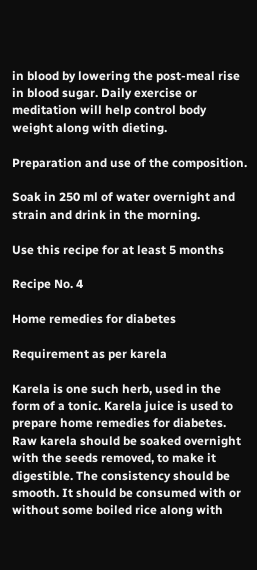in blood by lowering the post-meal rise in blood sugar. Daily exercise or meditation will help control body weight along with dieting.

Preparation and use of the composition.

Soak in 250 ml of water overnight and strain and drink in the morning.

Use this recipe for at least 5 months

Recipe No. 4

Home remedies for diabetes

Requirement as per karela

Karela is one such herb, used in the form of a tonic. Karela juice is used to prepare home remedies for diabetes. Raw karela should be soaked overnight with the seeds removed, to make it digestible. The consistency should be smooth. It should be consumed with or without some boiled rice along with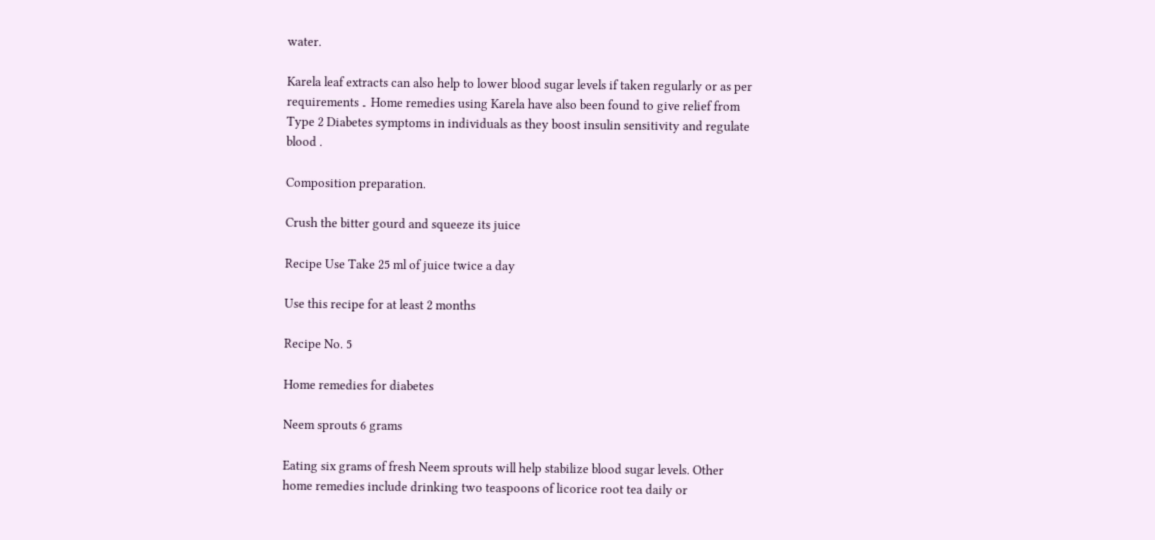water.

Karela leaf extracts can also help to lower blood sugar levels if taken regularly or as per requirements ۔ Home remedies using Karela have also been found to give relief from Type 2 Diabetes symptoms in individuals as they boost insulin sensitivity and regulate blood .

Composition preparation.

Crush the bitter gourd and squeeze its juice

Recipe Use Take 25 ml of juice twice a day

Use this recipe for at least 2 months

Recipe No. 5

Home remedies for diabetes

Neem sprouts 6 grams

Eating six grams of fresh Neem sprouts will help stabilize blood sugar levels. Other home remedies include drinking two teaspoons of licorice root tea daily or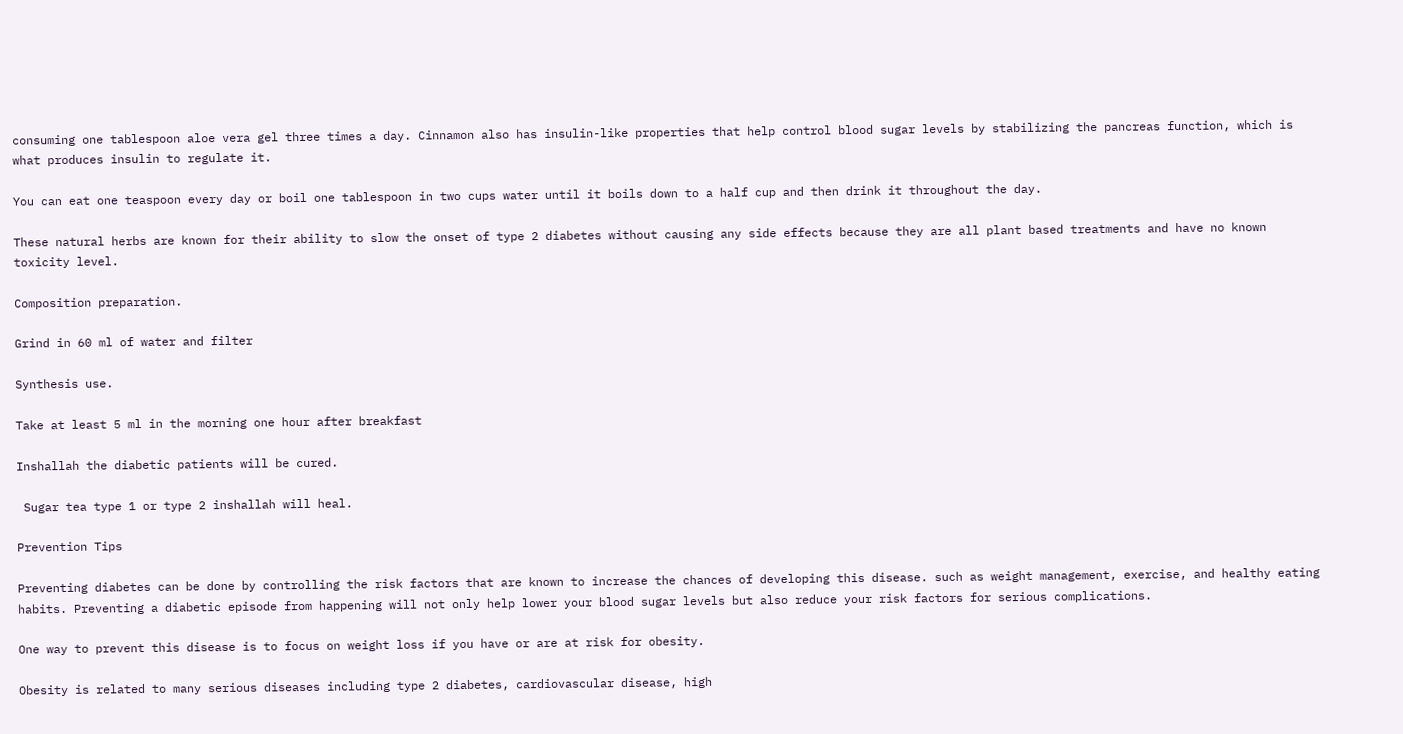consuming one tablespoon aloe vera gel three times a day. Cinnamon also has insulin-like properties that help control blood sugar levels by stabilizing the pancreas function, which is what produces insulin to regulate it.

You can eat one teaspoon every day or boil one tablespoon in two cups water until it boils down to a half cup and then drink it throughout the day.

These natural herbs are known for their ability to slow the onset of type 2 diabetes without causing any side effects because they are all plant based treatments and have no known toxicity level.

Composition preparation.

Grind in 60 ml of water and filter

Synthesis use.

Take at least 5 ml in the morning one hour after breakfast

Inshallah the diabetic patients will be cured.

 Sugar tea type 1 or type 2 inshallah will heal.

Prevention Tips

Preventing diabetes can be done by controlling the risk factors that are known to increase the chances of developing this disease. such as weight management, exercise, and healthy eating habits. Preventing a diabetic episode from happening will not only help lower your blood sugar levels but also reduce your risk factors for serious complications.

One way to prevent this disease is to focus on weight loss if you have or are at risk for obesity.

Obesity is related to many serious diseases including type 2 diabetes, cardiovascular disease, high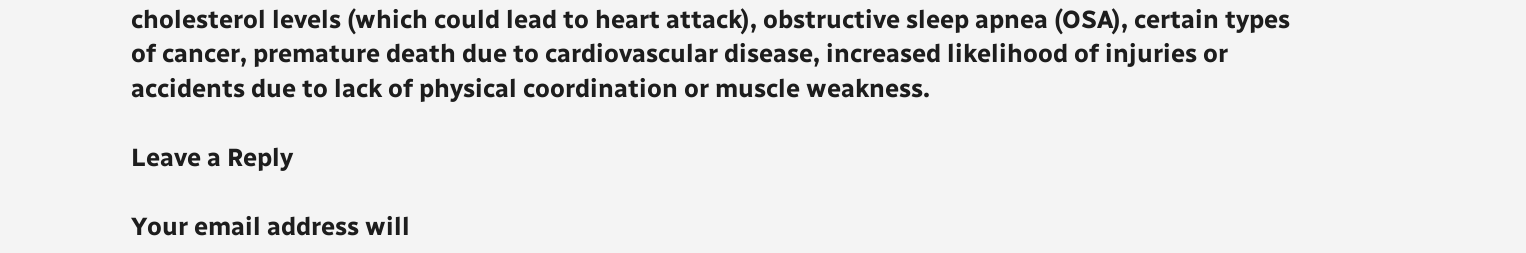cholesterol levels (which could lead to heart attack), obstructive sleep apnea (OSA), certain types of cancer, premature death due to cardiovascular disease, increased likelihood of injuries or accidents due to lack of physical coordination or muscle weakness.

Leave a Reply

Your email address will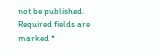not be published. Required fields are marked *